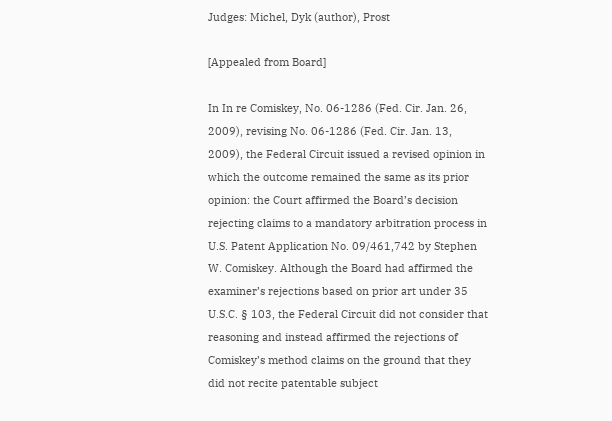Judges: Michel, Dyk (author), Prost

[Appealed from Board]

In In re Comiskey, No. 06-1286 (Fed. Cir. Jan. 26, 2009), revising No. 06-1286 (Fed. Cir. Jan. 13, 2009), the Federal Circuit issued a revised opinion in which the outcome remained the same as its prior opinion: the Court affirmed the Board’s decision rejecting claims to a mandatory arbitration process in U.S. Patent Application No. 09/461,742 by Stephen W. Comiskey. Although the Board had affirmed the examiner’s rejections based on prior art under 35 U.S.C. § 103, the Federal Circuit did not consider that reasoning and instead affirmed the rejections of Comiskey’s method claims on the ground that they did not recite patentable subject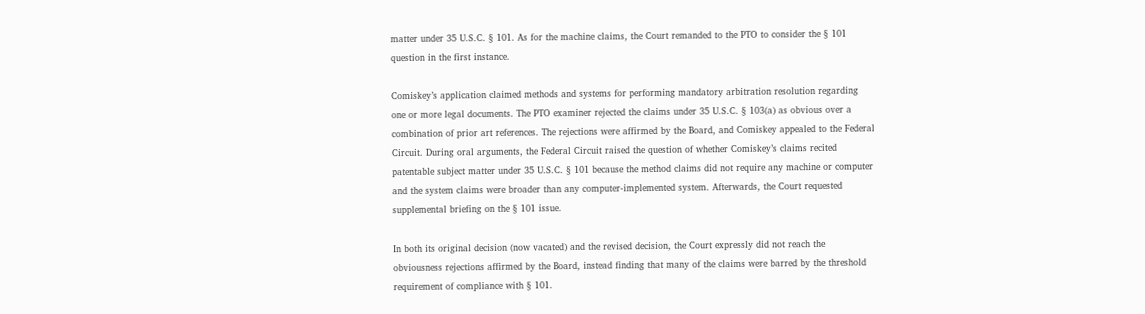matter under 35 U.S.C. § 101. As for the machine claims, the Court remanded to the PTO to consider the § 101 question in the first instance.

Comiskey’s application claimed methods and systems for performing mandatory arbitration resolution regarding one or more legal documents. The PTO examiner rejected the claims under 35 U.S.C. § 103(a) as obvious over a combination of prior art references. The rejections were affirmed by the Board, and Comiskey appealed to the Federal Circuit. During oral arguments, the Federal Circuit raised the question of whether Comiskey’s claims recited patentable subject matter under 35 U.S.C. § 101 because the method claims did not require any machine or computer and the system claims were broader than any computer-implemented system. Afterwards, the Court requested supplemental briefing on the § 101 issue.

In both its original decision (now vacated) and the revised decision, the Court expressly did not reach the obviousness rejections affirmed by the Board, instead finding that many of the claims were barred by the threshold requirement of compliance with § 101.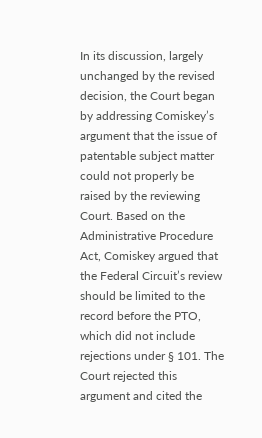In its discussion, largely unchanged by the revised decision, the Court began by addressing Comiskey’s argument that the issue of patentable subject matter could not properly be raised by the reviewing Court. Based on the Administrative Procedure Act, Comiskey argued that the Federal Circuit’s review should be limited to the record before the PTO, which did not include rejections under § 101. The Court rejected this argument and cited the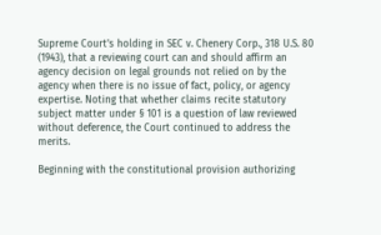Supreme Court’s holding in SEC v. Chenery Corp., 318 U.S. 80 (1943), that a reviewing court can and should affirm an agency decision on legal grounds not relied on by the agency when there is no issue of fact, policy, or agency expertise. Noting that whether claims recite statutory subject matter under § 101 is a question of law reviewed without deference, the Court continued to address the merits.

Beginning with the constitutional provision authorizing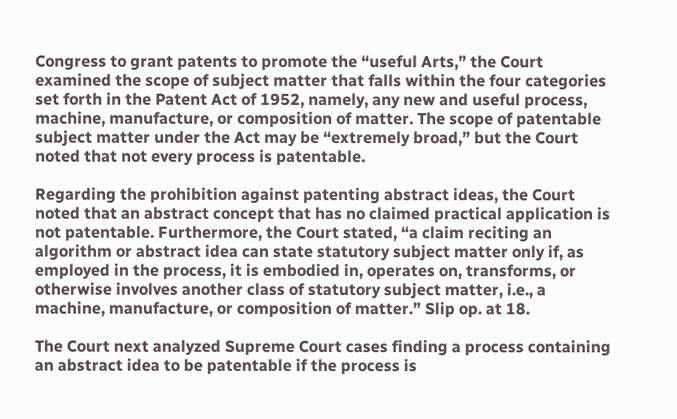Congress to grant patents to promote the “useful Arts,” the Court examined the scope of subject matter that falls within the four categories set forth in the Patent Act of 1952, namely, any new and useful process, machine, manufacture, or composition of matter. The scope of patentable subject matter under the Act may be “extremely broad,” but the Court noted that not every process is patentable.

Regarding the prohibition against patenting abstract ideas, the Court noted that an abstract concept that has no claimed practical application is not patentable. Furthermore, the Court stated, “a claim reciting an algorithm or abstract idea can state statutory subject matter only if, as employed in the process, it is embodied in, operates on, transforms, or otherwise involves another class of statutory subject matter, i.e., a machine, manufacture, or composition of matter.” Slip op. at 18.

The Court next analyzed Supreme Court cases finding a process containing an abstract idea to be patentable if the process is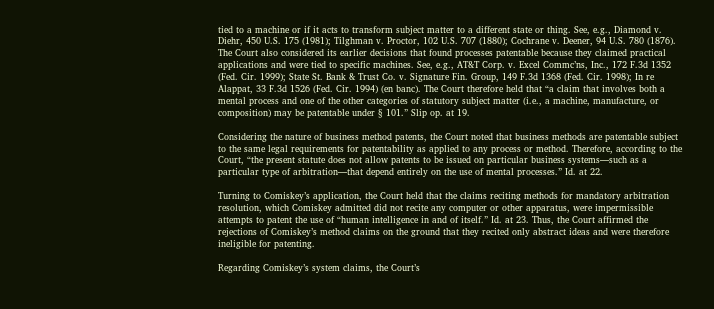tied to a machine or if it acts to transform subject matter to a different state or thing. See, e.g., Diamond v. Diehr, 450 U.S. 175 (1981); Tilghman v. Proctor, 102 U.S. 707 (1880); Cochrane v. Deener, 94 U.S. 780 (1876). The Court also considered its earlier decisions that found processes patentable because they claimed practical applications and were tied to specific machines. See, e.g., AT&T Corp. v. Excel Commc’ns, Inc., 172 F.3d 1352 (Fed. Cir. 1999); State St. Bank & Trust Co. v. Signature Fin. Group, 149 F.3d 1368 (Fed. Cir. 1998); In re Alappat, 33 F.3d 1526 (Fed. Cir. 1994) (en banc). The Court therefore held that “a claim that involves both a mental process and one of the other categories of statutory subject matter (i.e., a machine, manufacture, or composition) may be patentable under § 101.” Slip op. at 19.

Considering the nature of business method patents, the Court noted that business methods are patentable subject to the same legal requirements for patentability as applied to any process or method. Therefore, according to the Court, “the present statute does not allow patents to be issued on particular business systems—such as a particular type of arbitration—that depend entirely on the use of mental processes.” Id. at 22.

Turning to Comiskey’s application, the Court held that the claims reciting methods for mandatory arbitration resolution, which Comiskey admitted did not recite any computer or other apparatus, were impermissible attempts to patent the use of “human intelligence in and of itself.” Id. at 23. Thus, the Court affirmed the rejections of Comiskey’s method claims on the ground that they recited only abstract ideas and were therefore ineligible for patenting.

Regarding Comiskey’s system claims, the Court’s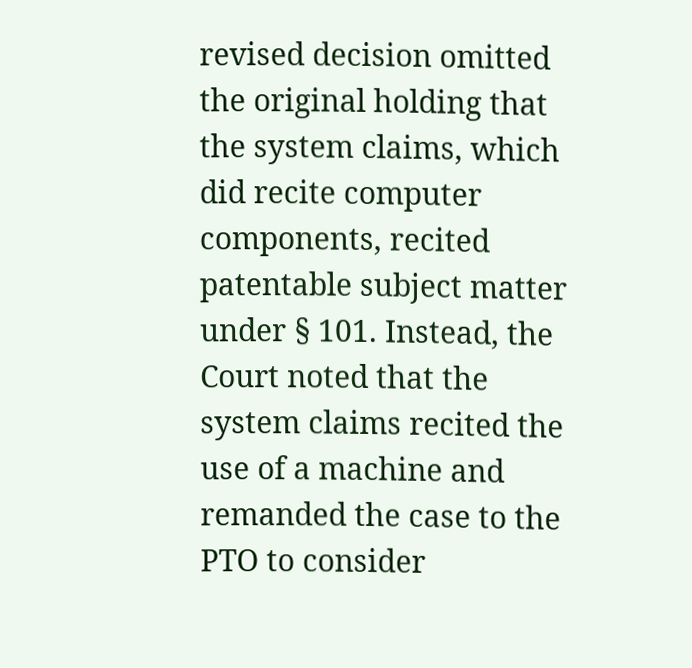revised decision omitted the original holding that the system claims, which did recite computer components, recited patentable subject matter under § 101. Instead, the Court noted that the system claims recited the use of a machine and remanded the case to the PTO to consider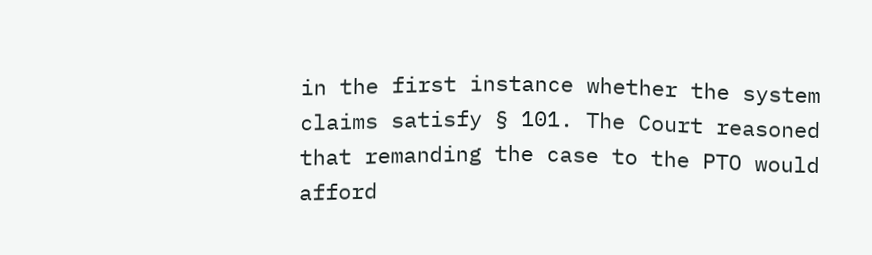in the first instance whether the system claims satisfy § 101. The Court reasoned that remanding the case to the PTO would afford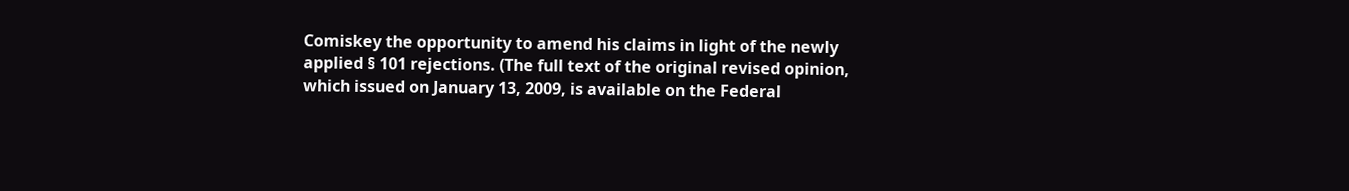Comiskey the opportunity to amend his claims in light of the newly applied § 101 rejections. (The full text of the original revised opinion, which issued on January 13, 2009, is available on the Federal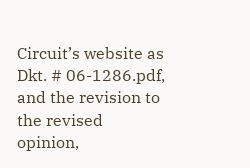Circuit’s website as Dkt. # 06-1286.pdf, and the revision to the revised opinion,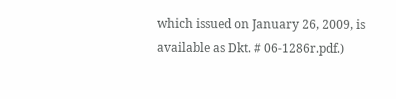which issued on January 26, 2009, is available as Dkt. # 06-1286r.pdf.)